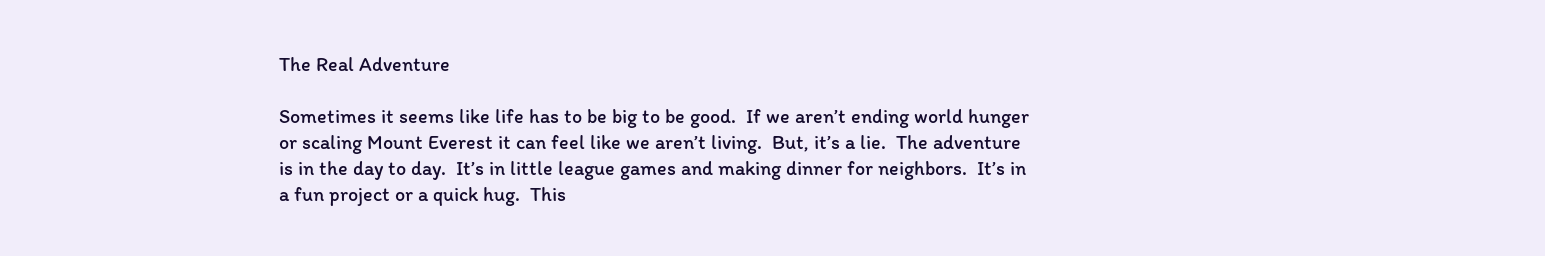The Real Adventure

Sometimes it seems like life has to be big to be good.  If we aren’t ending world hunger or scaling Mount Everest it can feel like we aren’t living.  But, it’s a lie.  The adventure is in the day to day.  It’s in little league games and making dinner for neighbors.  It’s in a fun project or a quick hug.  This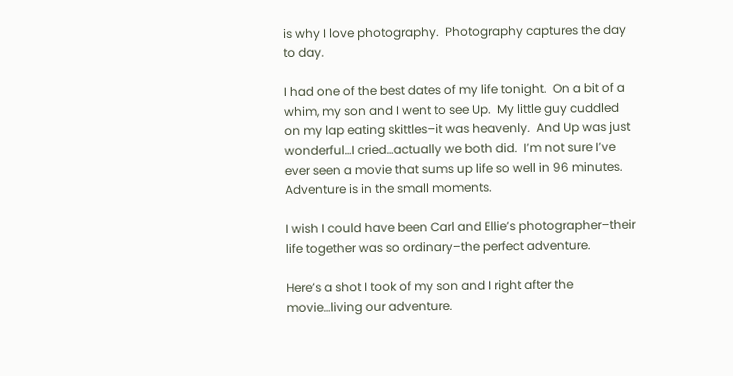is why I love photography.  Photography captures the day to day.

I had one of the best dates of my life tonight.  On a bit of a whim, my son and I went to see Up.  My little guy cuddled on my lap eating skittles–it was heavenly.  And Up was just wonderful…I cried…actually we both did.  I’m not sure I’ve ever seen a movie that sums up life so well in 96 minutes.  Adventure is in the small moments.

I wish I could have been Carl and Ellie’s photographer–their life together was so ordinary–the perfect adventure.

Here’s a shot I took of my son and I right after the movie…living our adventure.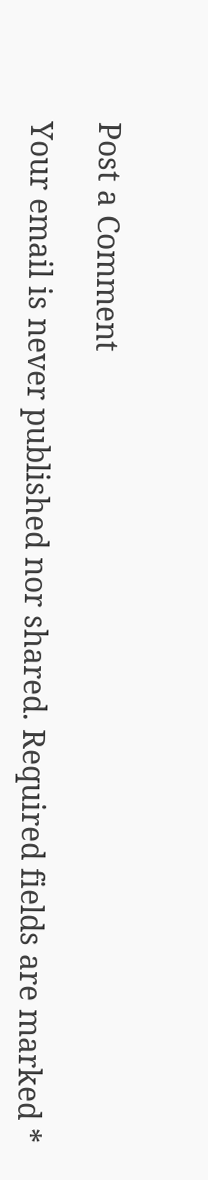Post a Comment

Your email is never published nor shared. Required fields are marked *